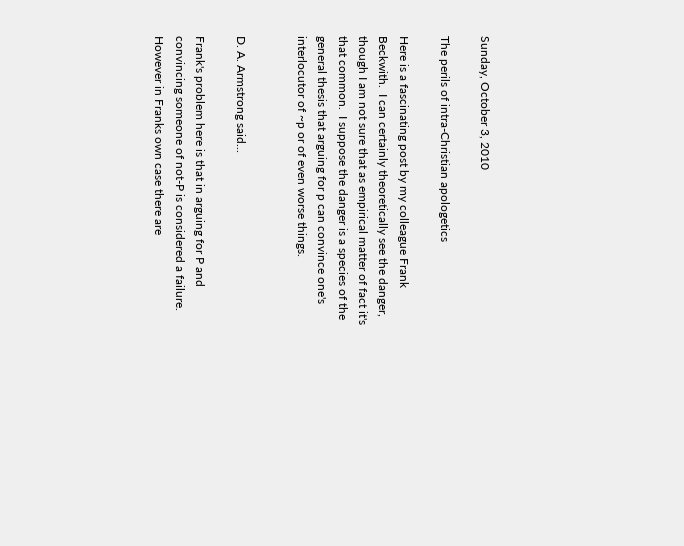Sunday, October 3, 2010

The perils of intra-Christian apologetics

Here is a fascinating post by my colleague Frank Beckwith.  I can certainly theoretically see the danger, though I am not sure that as empirical matter of fact it's that common.  I suppose the danger is a species of the general thesis that arguing for p can convince one's interlocutor of ~p or of even worse things.


D. A. Armstrong said...

Frank's problem here is that in arguing for P and convincing someone of not-P is considered a failure. However in Franks own case there are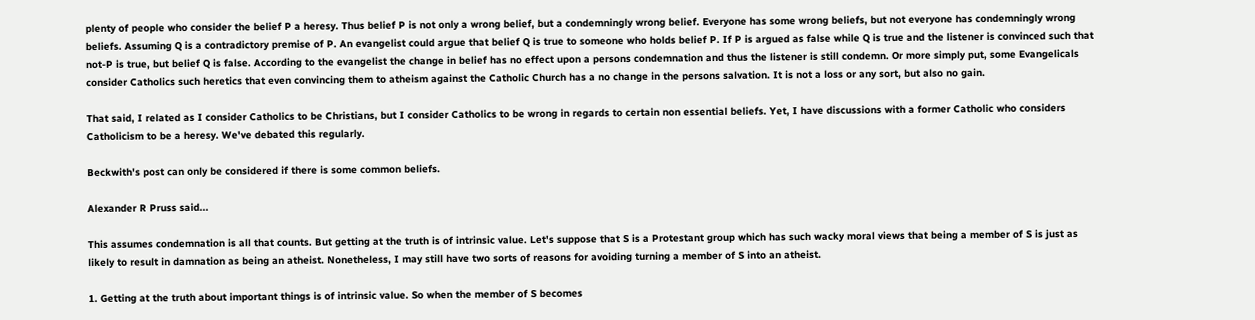plenty of people who consider the belief P a heresy. Thus belief P is not only a wrong belief, but a condemningly wrong belief. Everyone has some wrong beliefs, but not everyone has condemningly wrong beliefs. Assuming Q is a contradictory premise of P. An evangelist could argue that belief Q is true to someone who holds belief P. If P is argued as false while Q is true and the listener is convinced such that not-P is true, but belief Q is false. According to the evangelist the change in belief has no effect upon a persons condemnation and thus the listener is still condemn. Or more simply put, some Evangelicals consider Catholics such heretics that even convincing them to atheism against the Catholic Church has a no change in the persons salvation. It is not a loss or any sort, but also no gain.

That said, I related as I consider Catholics to be Christians, but I consider Catholics to be wrong in regards to certain non essential beliefs. Yet, I have discussions with a former Catholic who considers Catholicism to be a heresy. We've debated this regularly.

Beckwith's post can only be considered if there is some common beliefs.

Alexander R Pruss said...

This assumes condemnation is all that counts. But getting at the truth is of intrinsic value. Let's suppose that S is a Protestant group which has such wacky moral views that being a member of S is just as likely to result in damnation as being an atheist. Nonetheless, I may still have two sorts of reasons for avoiding turning a member of S into an atheist.

1. Getting at the truth about important things is of intrinsic value. So when the member of S becomes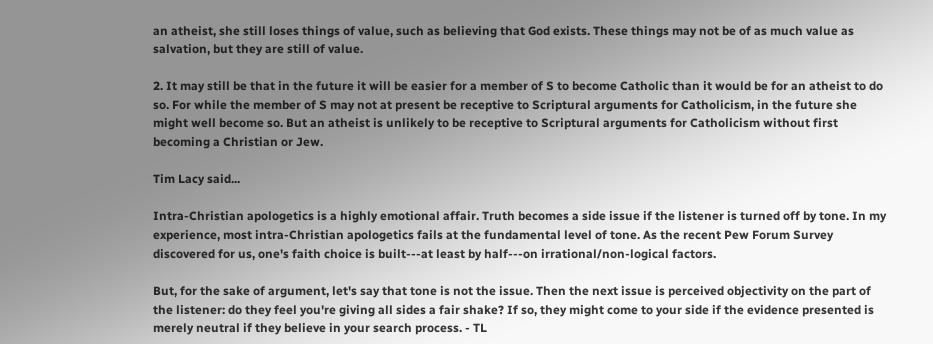an atheist, she still loses things of value, such as believing that God exists. These things may not be of as much value as salvation, but they are still of value.

2. It may still be that in the future it will be easier for a member of S to become Catholic than it would be for an atheist to do so. For while the member of S may not at present be receptive to Scriptural arguments for Catholicism, in the future she might well become so. But an atheist is unlikely to be receptive to Scriptural arguments for Catholicism without first becoming a Christian or Jew.

Tim Lacy said...

Intra-Christian apologetics is a highly emotional affair. Truth becomes a side issue if the listener is turned off by tone. In my experience, most intra-Christian apologetics fails at the fundamental level of tone. As the recent Pew Forum Survey discovered for us, one's faith choice is built---at least by half---on irrational/non-logical factors.

But, for the sake of argument, let's say that tone is not the issue. Then the next issue is perceived objectivity on the part of the listener: do they feel you're giving all sides a fair shake? If so, they might come to your side if the evidence presented is merely neutral if they believe in your search process. - TL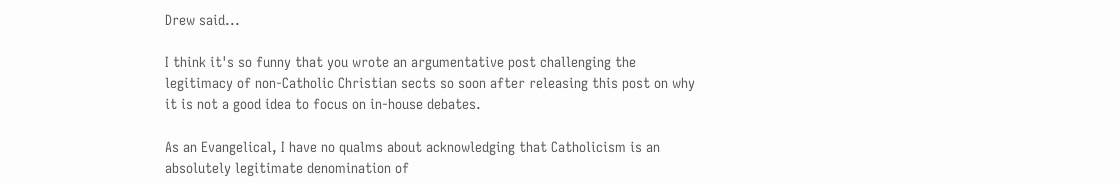Drew said...

I think it's so funny that you wrote an argumentative post challenging the legitimacy of non-Catholic Christian sects so soon after releasing this post on why it is not a good idea to focus on in-house debates.

As an Evangelical, I have no qualms about acknowledging that Catholicism is an absolutely legitimate denomination of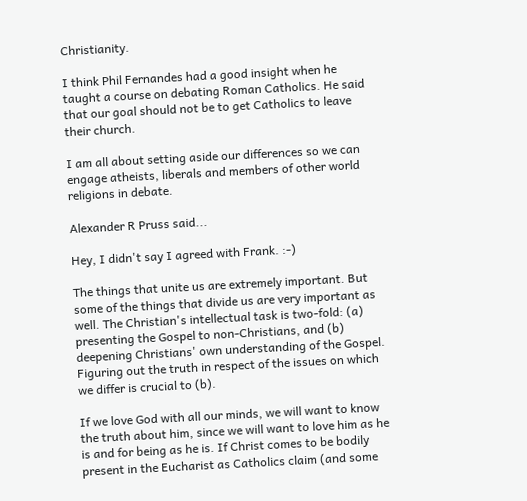Christianity.

I think Phil Fernandes had a good insight when he taught a course on debating Roman Catholics. He said that our goal should not be to get Catholics to leave their church.

I am all about setting aside our differences so we can engage atheists, liberals and members of other world religions in debate.

Alexander R Pruss said...

Hey, I didn't say I agreed with Frank. :-)

The things that unite us are extremely important. But some of the things that divide us are very important as well. The Christian's intellectual task is two-fold: (a) presenting the Gospel to non-Christians, and (b) deepening Christians' own understanding of the Gospel. Figuring out the truth in respect of the issues on which we differ is crucial to (b).

If we love God with all our minds, we will want to know the truth about him, since we will want to love him as he is and for being as he is. If Christ comes to be bodily present in the Eucharist as Catholics claim (and some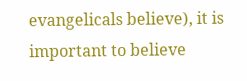evangelicals believe), it is important to believe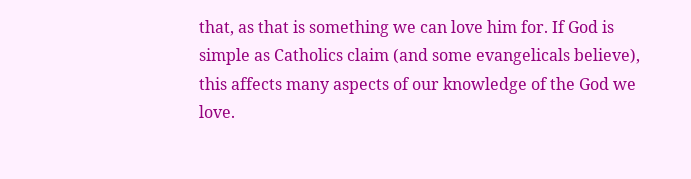that, as that is something we can love him for. If God is simple as Catholics claim (and some evangelicals believe), this affects many aspects of our knowledge of the God we love.